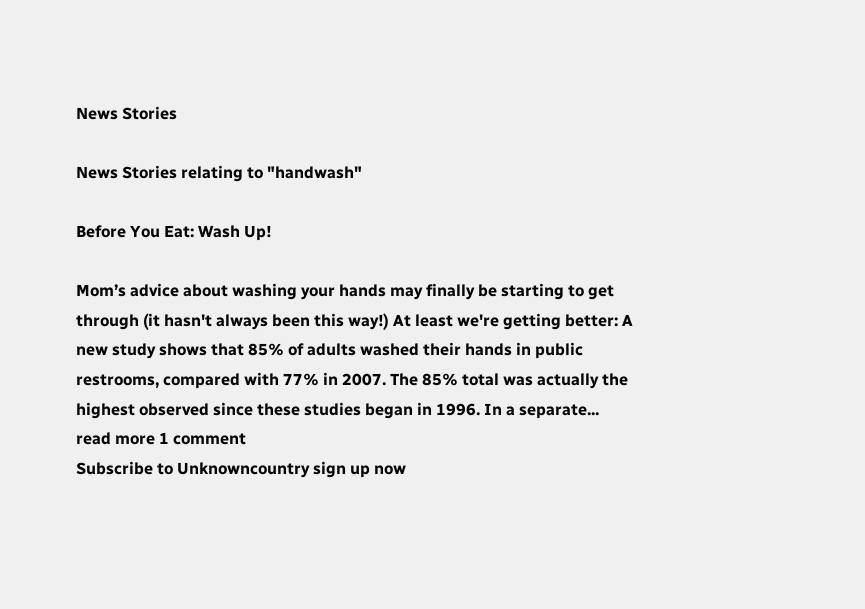News Stories

News Stories relating to "handwash"

Before You Eat: Wash Up!

Mom’s advice about washing your hands may finally be starting to get through (it hasn't always been this way!) At least we're getting better: A new study shows that 85% of adults washed their hands in public restrooms, compared with 77% in 2007. The 85% total was actually the highest observed since these studies began in 1996. In a separate...
read more 1 comment
Subscribe to Unknowncountry sign up now